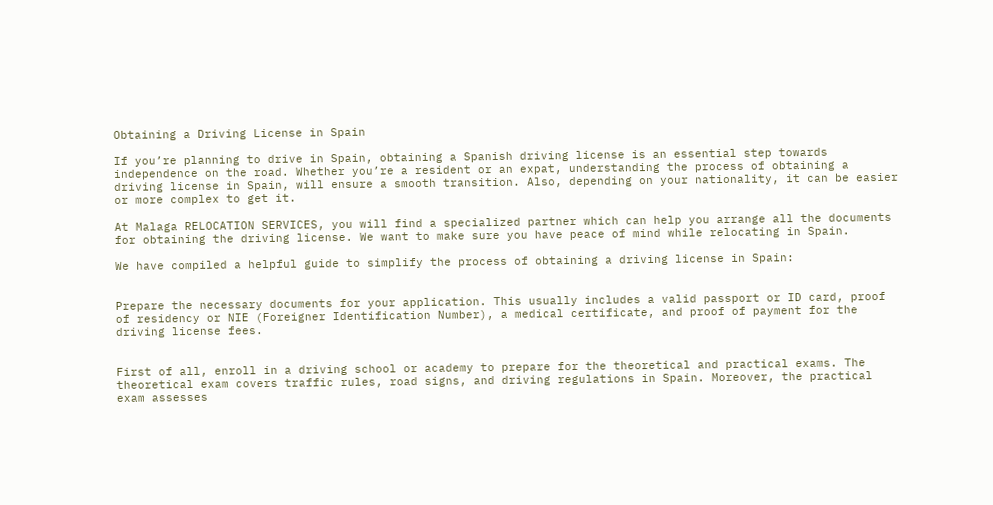Obtaining a Driving License in Spain

If you’re planning to drive in Spain, obtaining a Spanish driving license is an essential step towards independence on the road. Whether you’re a resident or an expat, understanding the process of obtaining a driving license in Spain, will ensure a smooth transition. Also, depending on your nationality, it can be easier or more complex to get it.

At Malaga RELOCATION SERVICES, you will find a specialized partner which can help you arrange all the documents for obtaining the driving license. We want to make sure you have peace of mind while relocating in Spain.

We have compiled a helpful guide to simplify the process of obtaining a driving license in Spain:


Prepare the necessary documents for your application. This usually includes a valid passport or ID card, proof of residency or NIE (Foreigner Identification Number), a medical certificate, and proof of payment for the driving license fees.


First of all, enroll in a driving school or academy to prepare for the theoretical and practical exams. The theoretical exam covers traffic rules, road signs, and driving regulations in Spain. Moreover, the practical exam assesses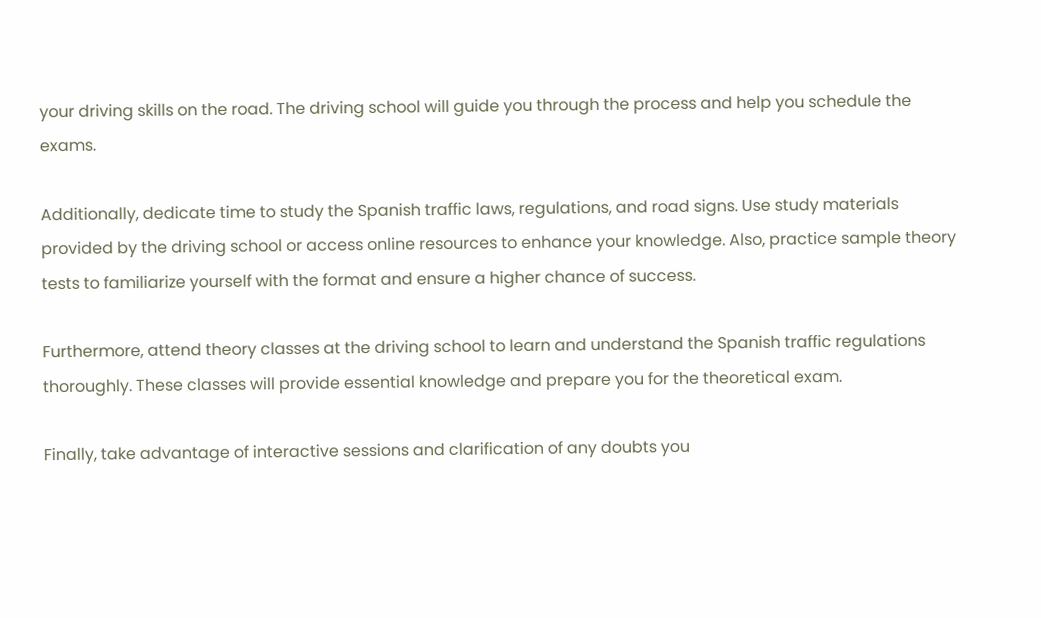your driving skills on the road. The driving school will guide you through the process and help you schedule the exams.

Additionally, dedicate time to study the Spanish traffic laws, regulations, and road signs. Use study materials provided by the driving school or access online resources to enhance your knowledge. Also, practice sample theory tests to familiarize yourself with the format and ensure a higher chance of success.

Furthermore, attend theory classes at the driving school to learn and understand the Spanish traffic regulations thoroughly. These classes will provide essential knowledge and prepare you for the theoretical exam.

Finally, take advantage of interactive sessions and clarification of any doubts you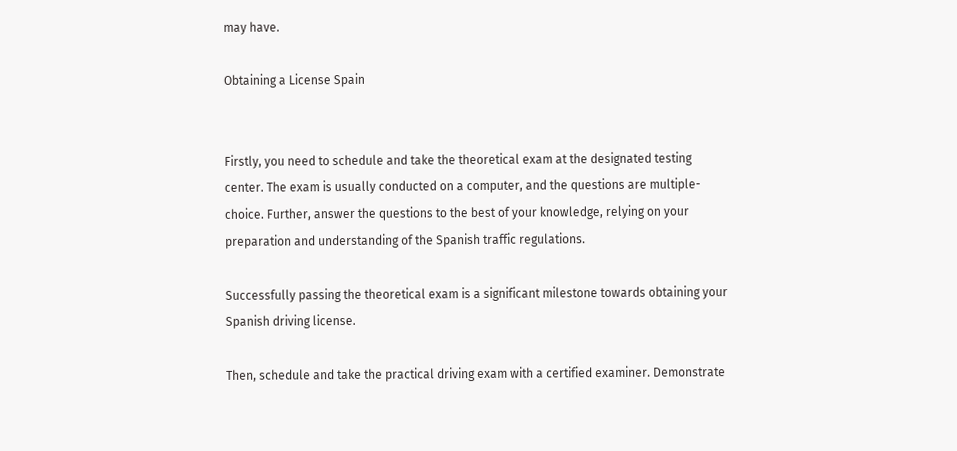may have.

Obtaining a License Spain


Firstly, you need to schedule and take the theoretical exam at the designated testing center. The exam is usually conducted on a computer, and the questions are multiple-choice. Further, answer the questions to the best of your knowledge, relying on your preparation and understanding of the Spanish traffic regulations.

Successfully passing the theoretical exam is a significant milestone towards obtaining your Spanish driving license.

Then, schedule and take the practical driving exam with a certified examiner. Demonstrate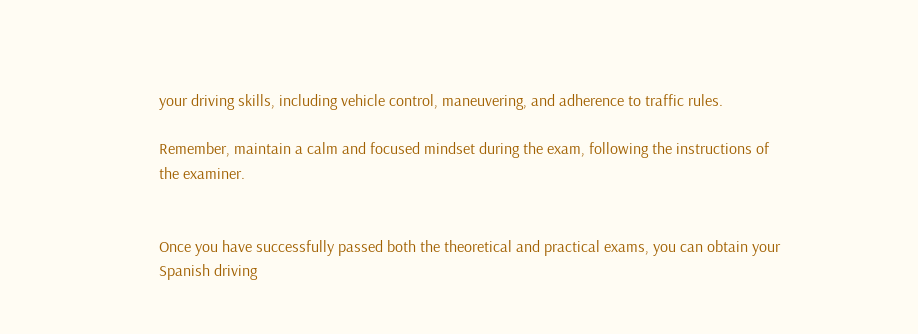your driving skills, including vehicle control, maneuvering, and adherence to traffic rules.

Remember, maintain a calm and focused mindset during the exam, following the instructions of the examiner.


Once you have successfully passed both the theoretical and practical exams, you can obtain your Spanish driving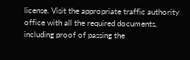license. Visit the appropriate traffic authority office with all the required documents, including proof of passing the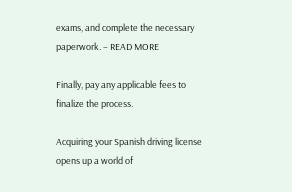exams, and complete the necessary paperwork. – READ MORE

Finally, pay any applicable fees to finalize the process.

Acquiring your Spanish driving license opens up a world of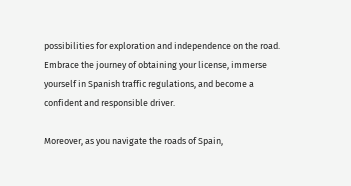possibilities for exploration and independence on the road. Embrace the journey of obtaining your license, immerse yourself in Spanish traffic regulations, and become a confident and responsible driver.

Moreover, as you navigate the roads of Spain,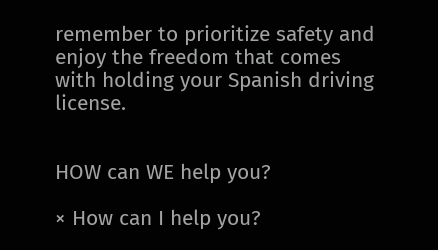remember to prioritize safety and enjoy the freedom that comes with holding your Spanish driving license.


HOW can WE help you?

× How can I help you?